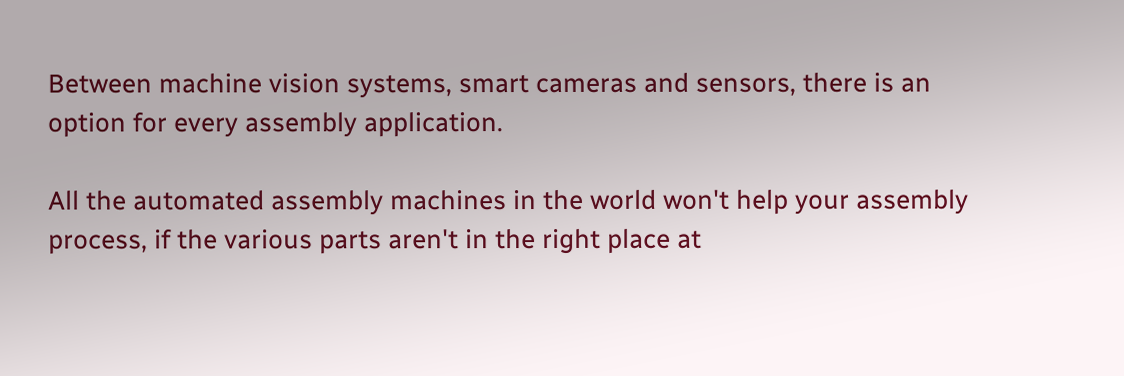Between machine vision systems, smart cameras and sensors, there is an option for every assembly application.

All the automated assembly machines in the world won't help your assembly process, if the various parts aren't in the right place at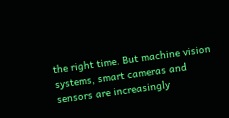the right time. But machine vision systems, smart cameras and sensors are increasingly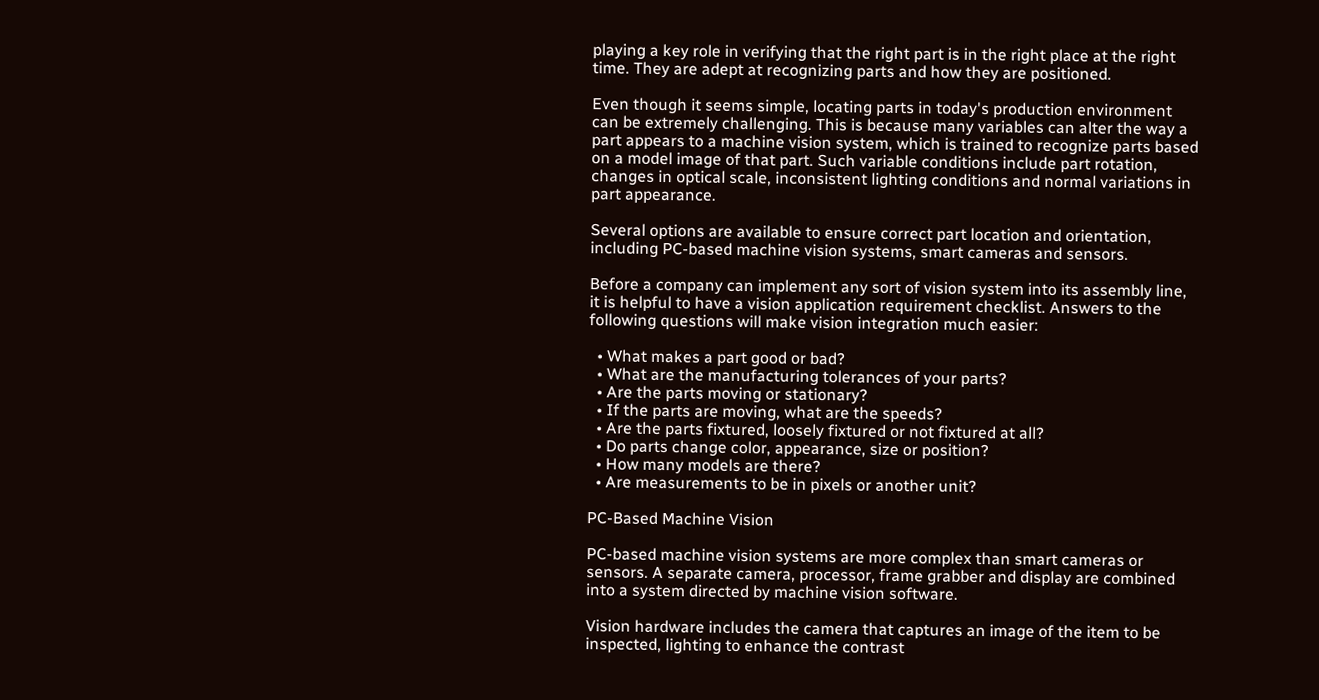playing a key role in verifying that the right part is in the right place at the right time. They are adept at recognizing parts and how they are positioned.

Even though it seems simple, locating parts in today's production environment can be extremely challenging. This is because many variables can alter the way a part appears to a machine vision system, which is trained to recognize parts based on a model image of that part. Such variable conditions include part rotation, changes in optical scale, inconsistent lighting conditions and normal variations in part appearance.

Several options are available to ensure correct part location and orientation, including PC-based machine vision systems, smart cameras and sensors.

Before a company can implement any sort of vision system into its assembly line, it is helpful to have a vision application requirement checklist. Answers to the following questions will make vision integration much easier:

  • What makes a part good or bad?
  • What are the manufacturing tolerances of your parts?
  • Are the parts moving or stationary?
  • If the parts are moving, what are the speeds?
  • Are the parts fixtured, loosely fixtured or not fixtured at all?
  • Do parts change color, appearance, size or position?
  • How many models are there?
  • Are measurements to be in pixels or another unit?

PC-Based Machine Vision

PC-based machine vision systems are more complex than smart cameras or sensors. A separate camera, processor, frame grabber and display are combined into a system directed by machine vision software.

Vision hardware includes the camera that captures an image of the item to be inspected, lighting to enhance the contrast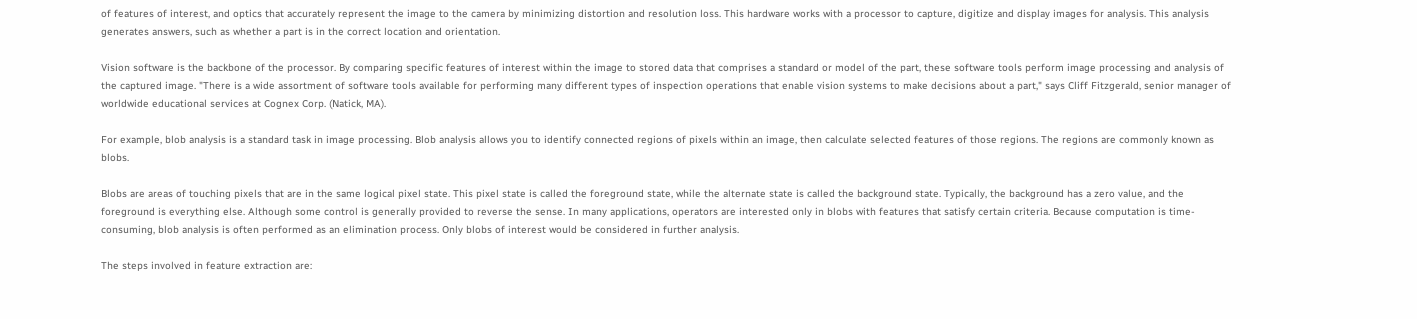of features of interest, and optics that accurately represent the image to the camera by minimizing distortion and resolution loss. This hardware works with a processor to capture, digitize and display images for analysis. This analysis generates answers, such as whether a part is in the correct location and orientation.

Vision software is the backbone of the processor. By comparing specific features of interest within the image to stored data that comprises a standard or model of the part, these software tools perform image processing and analysis of the captured image. "There is a wide assortment of software tools available for performing many different types of inspection operations that enable vision systems to make decisions about a part," says Cliff Fitzgerald, senior manager of worldwide educational services at Cognex Corp. (Natick, MA).

For example, blob analysis is a standard task in image processing. Blob analysis allows you to identify connected regions of pixels within an image, then calculate selected features of those regions. The regions are commonly known as blobs.

Blobs are areas of touching pixels that are in the same logical pixel state. This pixel state is called the foreground state, while the alternate state is called the background state. Typically, the background has a zero value, and the foreground is everything else. Although some control is generally provided to reverse the sense. In many applications, operators are interested only in blobs with features that satisfy certain criteria. Because computation is time-consuming, blob analysis is often performed as an elimination process. Only blobs of interest would be considered in further analysis.

The steps involved in feature extraction are: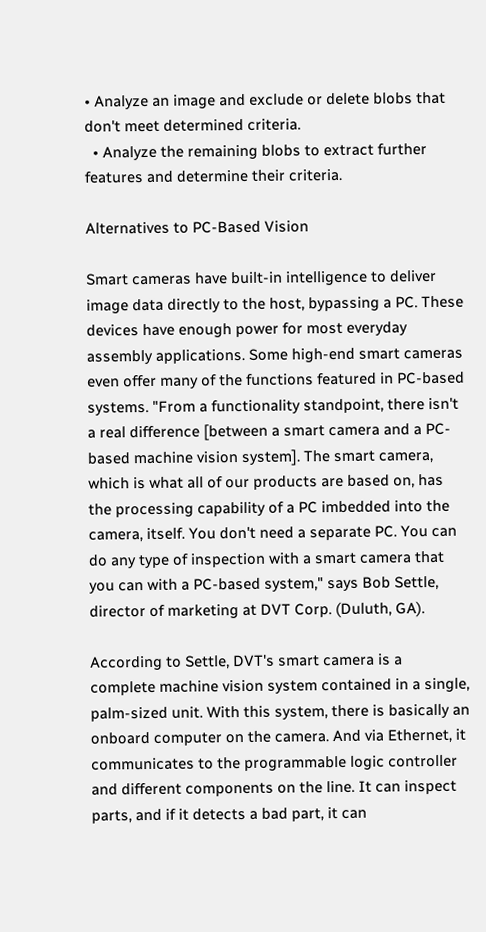• Analyze an image and exclude or delete blobs that don't meet determined criteria.
  • Analyze the remaining blobs to extract further features and determine their criteria.

Alternatives to PC-Based Vision

Smart cameras have built-in intelligence to deliver image data directly to the host, bypassing a PC. These devices have enough power for most everyday assembly applications. Some high-end smart cameras even offer many of the functions featured in PC-based systems. "From a functionality standpoint, there isn't a real difference [between a smart camera and a PC-based machine vision system]. The smart camera, which is what all of our products are based on, has the processing capability of a PC imbedded into the camera, itself. You don't need a separate PC. You can do any type of inspection with a smart camera that you can with a PC-based system," says Bob Settle, director of marketing at DVT Corp. (Duluth, GA).

According to Settle, DVT's smart camera is a complete machine vision system contained in a single, palm-sized unit. With this system, there is basically an onboard computer on the camera. And via Ethernet, it communicates to the programmable logic controller and different components on the line. It can inspect parts, and if it detects a bad part, it can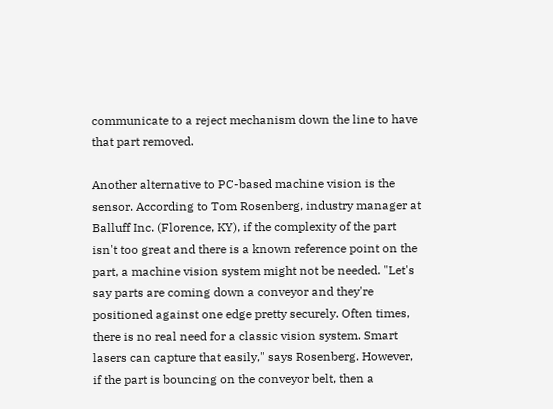communicate to a reject mechanism down the line to have that part removed.

Another alternative to PC-based machine vision is the sensor. According to Tom Rosenberg, industry manager at Balluff Inc. (Florence, KY), if the complexity of the part isn't too great and there is a known reference point on the part, a machine vision system might not be needed. "Let's say parts are coming down a conveyor and they're positioned against one edge pretty securely. Often times, there is no real need for a classic vision system. Smart lasers can capture that easily," says Rosenberg. However, if the part is bouncing on the conveyor belt, then a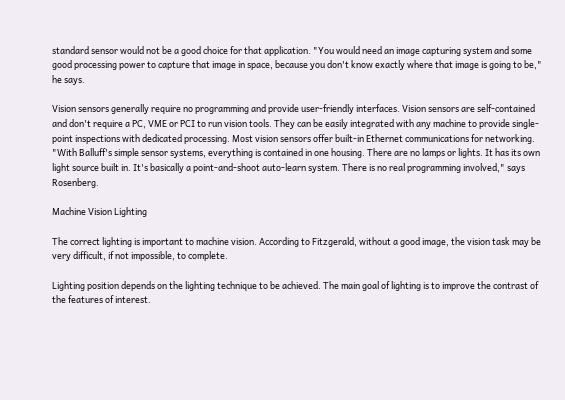standard sensor would not be a good choice for that application. "You would need an image capturing system and some good processing power to capture that image in space, because you don't know exactly where that image is going to be," he says.

Vision sensors generally require no programming and provide user-friendly interfaces. Vision sensors are self-contained and don't require a PC, VME or PCI to run vision tools. They can be easily integrated with any machine to provide single-point inspections with dedicated processing. Most vision sensors offer built-in Ethernet communications for networking. "With Balluff's simple sensor systems, everything is contained in one housing. There are no lamps or lights. It has its own light source built in. It's basically a point-and-shoot auto-learn system. There is no real programming involved," says Rosenberg.

Machine Vision Lighting

The correct lighting is important to machine vision. According to Fitzgerald, without a good image, the vision task may be very difficult, if not impossible, to complete.

Lighting position depends on the lighting technique to be achieved. The main goal of lighting is to improve the contrast of the features of interest.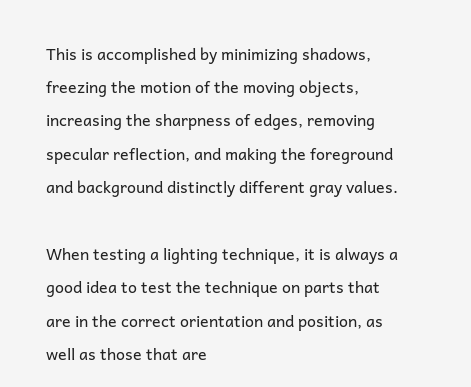This is accomplished by minimizing shadows, freezing the motion of the moving objects, increasing the sharpness of edges, removing specular reflection, and making the foreground and background distinctly different gray values.

When testing a lighting technique, it is always a good idea to test the technique on parts that are in the correct orientation and position, as well as those that are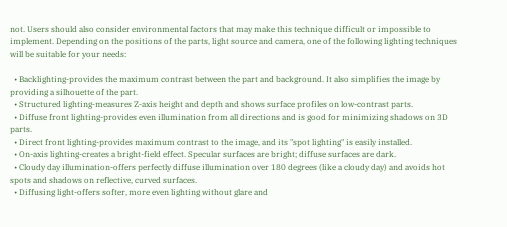not. Users should also consider environmental factors that may make this technique difficult or impossible to implement. Depending on the positions of the parts, light source and camera, one of the following lighting techniques will be suitable for your needs:

  • Backlighting-provides the maximum contrast between the part and background. It also simplifies the image by providing a silhouette of the part.
  • Structured lighting-measures Z-axis height and depth and shows surface profiles on low-contrast parts.
  • Diffuse front lighting-provides even illumination from all directions and is good for minimizing shadows on 3D parts.
  • Direct front lighting-provides maximum contrast to the image, and its "spot lighting" is easily installed.
  • On-axis lighting-creates a bright-field effect. Specular surfaces are bright; diffuse surfaces are dark.
  • Cloudy day illumination-offers perfectly diffuse illumination over 180 degrees (like a cloudy day) and avoids hot spots and shadows on reflective, curved surfaces.
  • Diffusing light-offers softer, more even lighting without glare and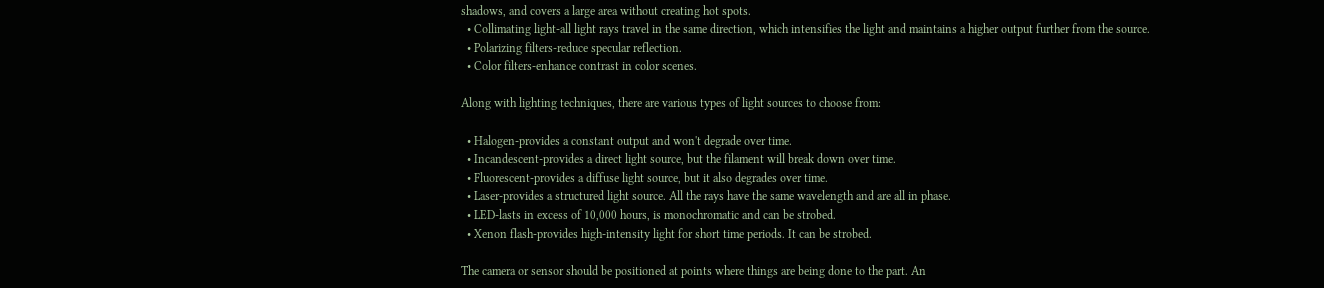shadows, and covers a large area without creating hot spots.
  • Collimating light-all light rays travel in the same direction, which intensifies the light and maintains a higher output further from the source.
  • Polarizing filters-reduce specular reflection.
  • Color filters-enhance contrast in color scenes.

Along with lighting techniques, there are various types of light sources to choose from:

  • Halogen-provides a constant output and won't degrade over time.
  • Incandescent-provides a direct light source, but the filament will break down over time.
  • Fluorescent-provides a diffuse light source, but it also degrades over time.
  • Laser-provides a structured light source. All the rays have the same wavelength and are all in phase.
  • LED-lasts in excess of 10,000 hours, is monochromatic and can be strobed.
  • Xenon flash-provides high-intensity light for short time periods. It can be strobed.

The camera or sensor should be positioned at points where things are being done to the part. An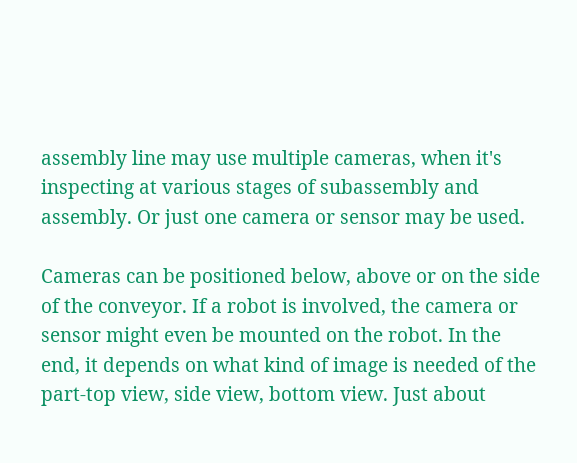assembly line may use multiple cameras, when it's inspecting at various stages of subassembly and assembly. Or just one camera or sensor may be used.

Cameras can be positioned below, above or on the side of the conveyor. If a robot is involved, the camera or sensor might even be mounted on the robot. In the end, it depends on what kind of image is needed of the part-top view, side view, bottom view. Just about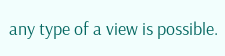any type of a view is possible.